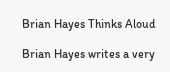Brian Hayes Thinks Aloud

Brian Hayes writes a very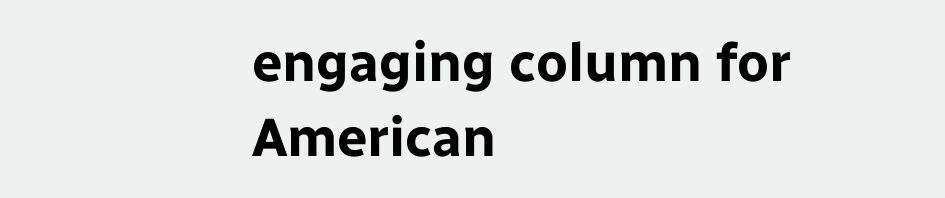engaging column for American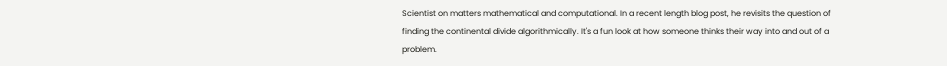Scientist on matters mathematical and computational. In a recent length blog post, he revisits the question of finding the continental divide algorithmically. It's a fun look at how someone thinks their way into and out of a problem.